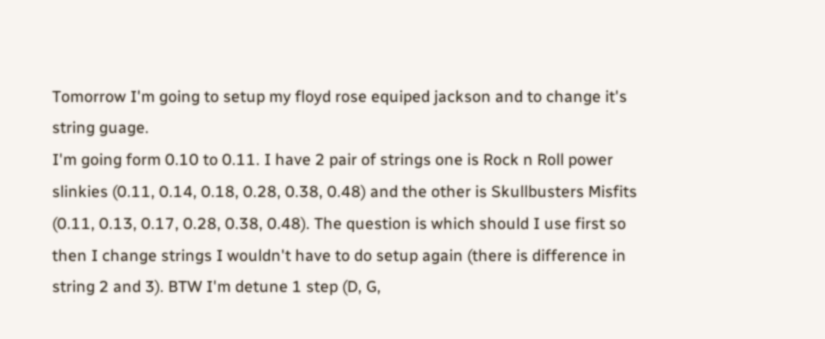Tomorrow I'm going to setup my floyd rose equiped jackson and to change it's string guage.
I'm going form 0.10 to 0.11. I have 2 pair of strings one is Rock n Roll power slinkies (0.11, 0.14, 0.18, 0.28, 0.38, 0.48) and the other is Skullbusters Misfits (0.11, 0.13, 0.17, 0.28, 0.38, 0.48). The question is which should I use first so then I change strings I wouldn't have to do setup again (there is difference in string 2 and 3). BTW I'm detune 1 step (D, G,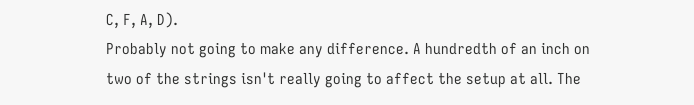C, F, A, D).
Probably not going to make any difference. A hundredth of an inch on two of the strings isn't really going to affect the setup at all. The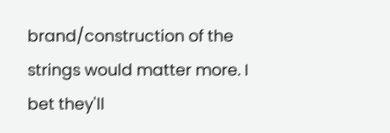brand/construction of the strings would matter more. I bet they'll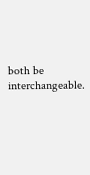both be interchangeable.